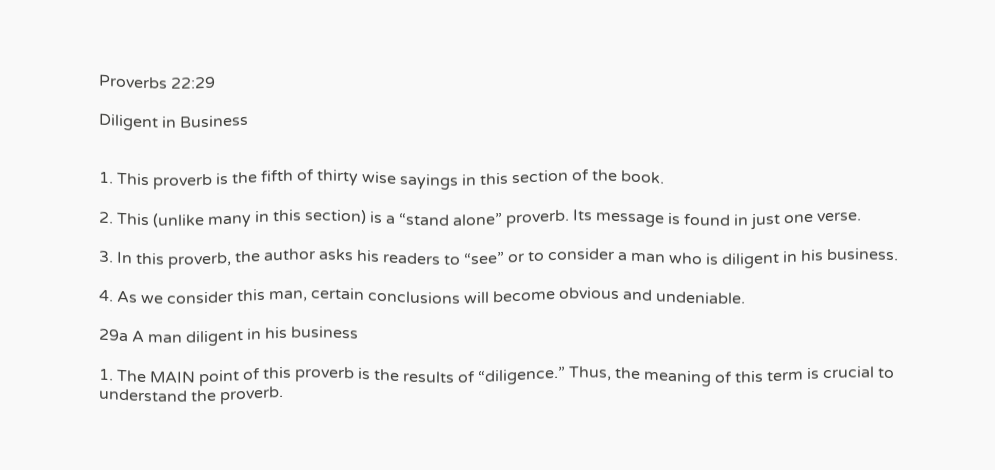Proverbs 22:29

Diligent in Business


1. This proverb is the fifth of thirty wise sayings in this section of the book.

2. This (unlike many in this section) is a “stand alone” proverb. Its message is found in just one verse.

3. In this proverb, the author asks his readers to “see” or to consider a man who is diligent in his business.

4. As we consider this man, certain conclusions will become obvious and undeniable.

29a A man diligent in his business

1. The MAIN point of this proverb is the results of “diligence.” Thus, the meaning of this term is crucial to understand the proverb.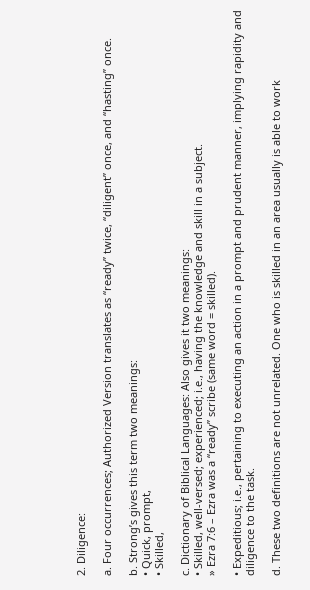2. Diligence:

a. Four occurrences; Authorized Version translates as “ready” twice, “diligent” once, and “hasting” once.

b. Strong’s gives this term two meanings:
• Quick, prompt,
• Skilled,

c. Dictionary of Biblical Languages: Also gives it two meanings:
• Skilled, well-versed; experienced; i.e., having the knowledge and skill in a subject.
» Ezra 7:6 – Ezra was a “ready” scribe (same word = skilled).

• Expeditious; i.e., pertaining to executing an action in a prompt and prudent manner, implying rapidity and diligence to the task.

d. These two definitions are not unrelated. One who is skilled in an area usually is able to work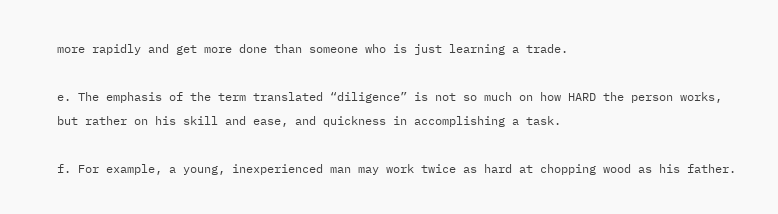more rapidly and get more done than someone who is just learning a trade.

e. The emphasis of the term translated “diligence” is not so much on how HARD the person works, but rather on his skill and ease, and quickness in accomplishing a task.

f. For example, a young, inexperienced man may work twice as hard at chopping wood as his father.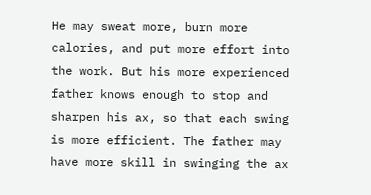He may sweat more, burn more calories, and put more effort into the work. But his more experienced father knows enough to stop and sharpen his ax, so that each swing is more efficient. The father may have more skill in swinging the ax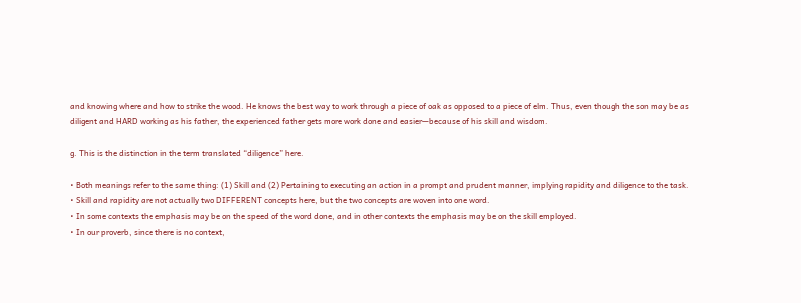and knowing where and how to strike the wood. He knows the best way to work through a piece of oak as opposed to a piece of elm. Thus, even though the son may be as diligent and HARD working as his father, the experienced father gets more work done and easier—because of his skill and wisdom.

g. This is the distinction in the term translated “diligence” here.

• Both meanings refer to the same thing: (1) Skill and (2) Pertaining to executing an action in a prompt and prudent manner, implying rapidity and diligence to the task.
• Skill and rapidity are not actually two DIFFERENT concepts here, but the two concepts are woven into one word.
• In some contexts the emphasis may be on the speed of the word done, and in other contexts the emphasis may be on the skill employed.
• In our proverb, since there is no context,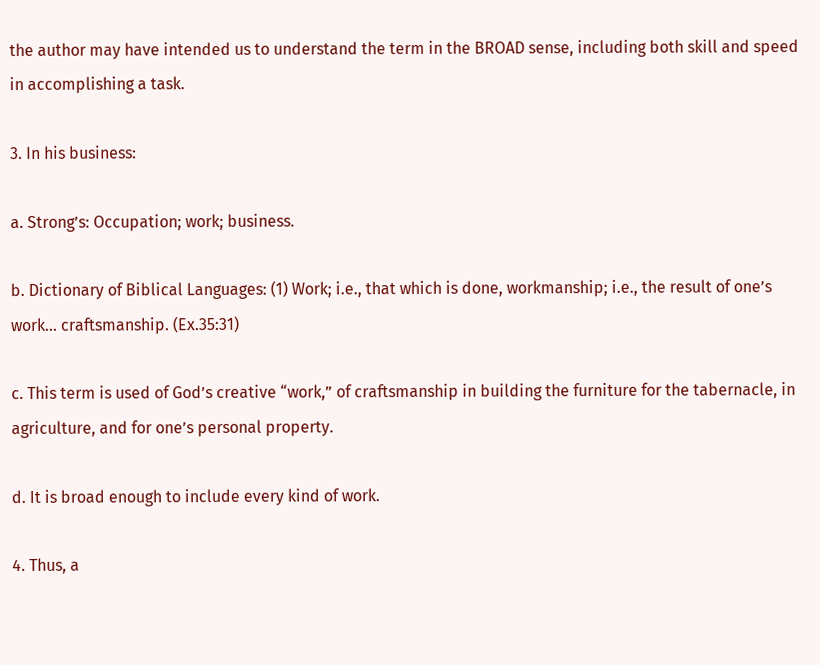the author may have intended us to understand the term in the BROAD sense, including both skill and speed in accomplishing a task.

3. In his business:

a. Strong’s: Occupation; work; business.

b. Dictionary of Biblical Languages: (1) Work; i.e., that which is done, workmanship; i.e., the result of one’s work… craftsmanship. (Ex.35:31)

c. This term is used of God’s creative “work,” of craftsmanship in building the furniture for the tabernacle, in agriculture, and for one’s personal property.

d. It is broad enough to include every kind of work.

4. Thus, a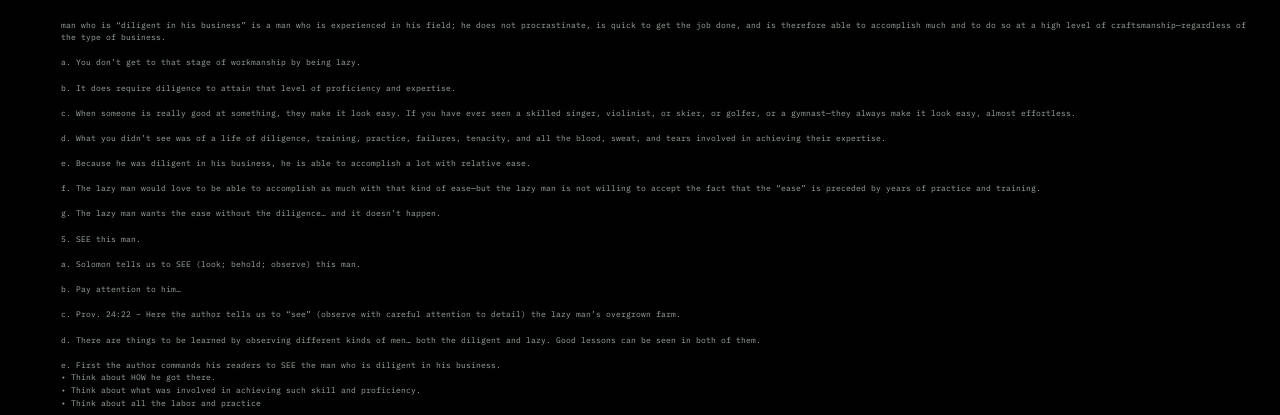man who is “diligent in his business” is a man who is experienced in his field; he does not procrastinate, is quick to get the job done, and is therefore able to accomplish much and to do so at a high level of craftsmanship—regardless of the type of business.

a. You don’t get to that stage of workmanship by being lazy.

b. It does require diligence to attain that level of proficiency and expertise.

c. When someone is really good at something, they make it look easy. If you have ever seen a skilled singer, violinist, or skier, or golfer, or a gymnast—they always make it look easy, almost effortless.

d. What you didn’t see was of a life of diligence, training, practice, failures, tenacity, and all the blood, sweat, and tears involved in achieving their expertise.

e. Because he was diligent in his business, he is able to accomplish a lot with relative ease.

f. The lazy man would love to be able to accomplish as much with that kind of ease—but the lazy man is not willing to accept the fact that the “ease” is preceded by years of practice and training.

g. The lazy man wants the ease without the diligence… and it doesn’t happen.

5. SEE this man.

a. Solomon tells us to SEE (look; behold; observe) this man.

b. Pay attention to him…

c. Prov. 24:22 – Here the author tells us to “see” (observe with careful attention to detail) the lazy man’s overgrown farm.

d. There are things to be learned by observing different kinds of men… both the diligent and lazy. Good lessons can be seen in both of them.

e. First the author commands his readers to SEE the man who is diligent in his business.
• Think about HOW he got there.
• Think about what was involved in achieving such skill and proficiency.
• Think about all the labor and practice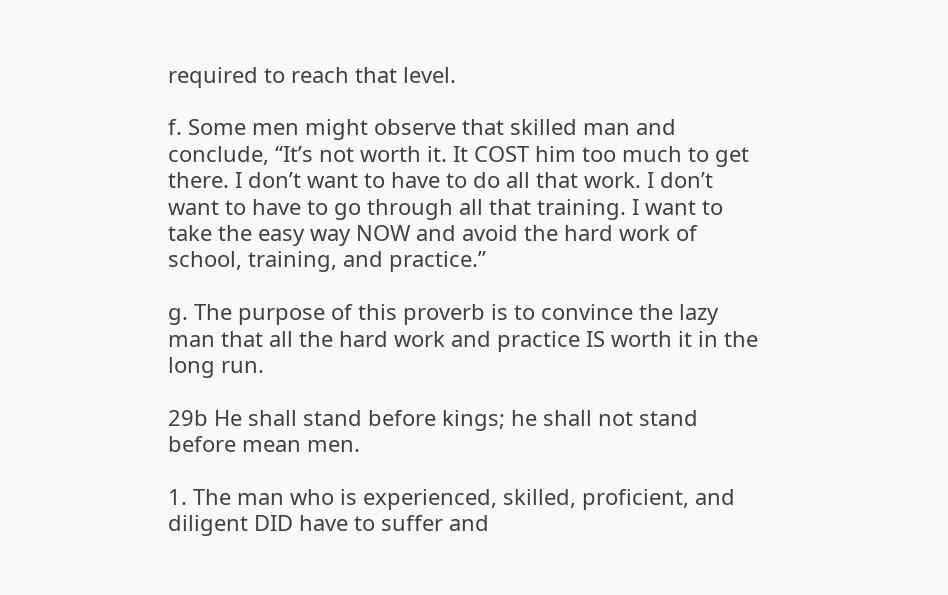required to reach that level.

f. Some men might observe that skilled man and conclude, “It’s not worth it. It COST him too much to get there. I don’t want to have to do all that work. I don’t want to have to go through all that training. I want to take the easy way NOW and avoid the hard work of school, training, and practice.”

g. The purpose of this proverb is to convince the lazy man that all the hard work and practice IS worth it in the long run.

29b He shall stand before kings; he shall not stand before mean men.

1. The man who is experienced, skilled, proficient, and diligent DID have to suffer and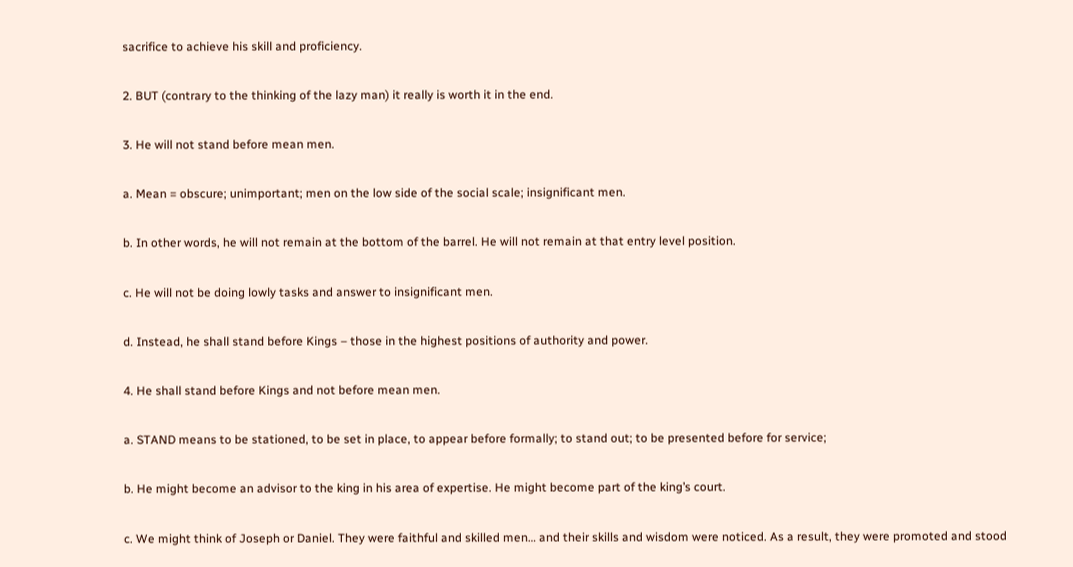sacrifice to achieve his skill and proficiency.

2. BUT (contrary to the thinking of the lazy man) it really is worth it in the end.

3. He will not stand before mean men.

a. Mean = obscure; unimportant; men on the low side of the social scale; insignificant men.

b. In other words, he will not remain at the bottom of the barrel. He will not remain at that entry level position.

c. He will not be doing lowly tasks and answer to insignificant men.

d. Instead, he shall stand before Kings – those in the highest positions of authority and power.

4. He shall stand before Kings and not before mean men.

a. STAND means to be stationed, to be set in place, to appear before formally; to stand out; to be presented before for service;

b. He might become an advisor to the king in his area of expertise. He might become part of the king’s court.

c. We might think of Joseph or Daniel. They were faithful and skilled men… and their skills and wisdom were noticed. As a result, they were promoted and stood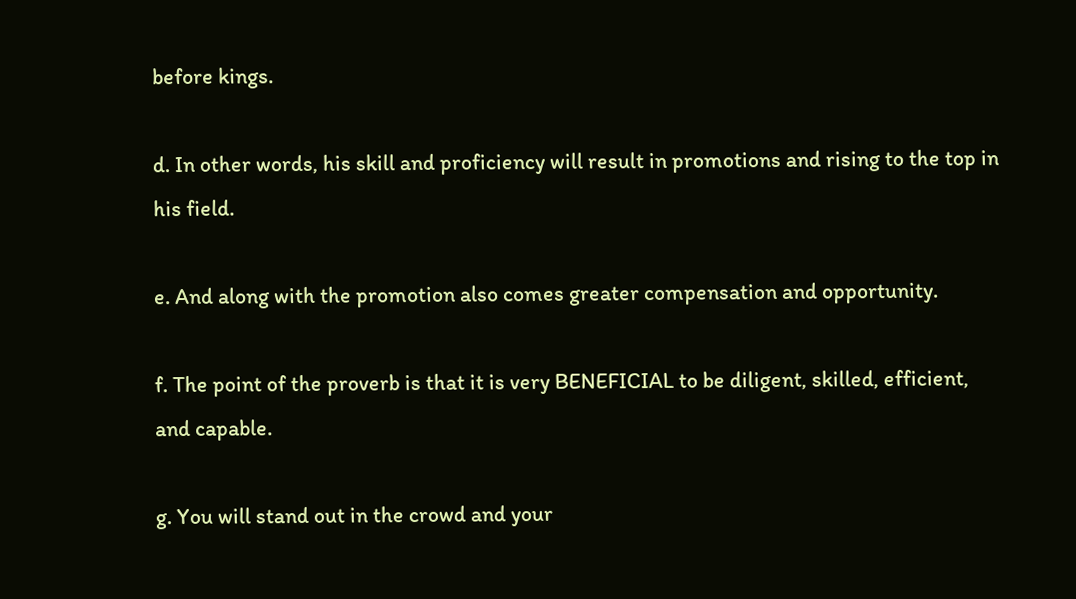before kings.

d. In other words, his skill and proficiency will result in promotions and rising to the top in his field.

e. And along with the promotion also comes greater compensation and opportunity.

f. The point of the proverb is that it is very BENEFICIAL to be diligent, skilled, efficient, and capable.

g. You will stand out in the crowd and your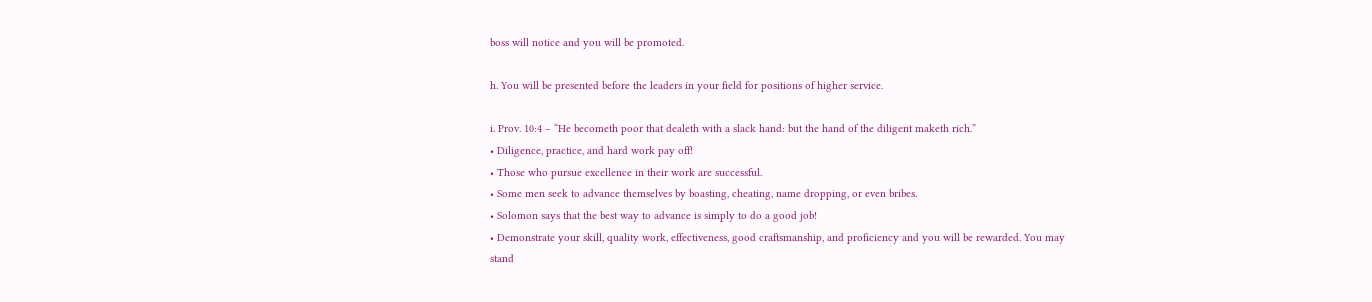boss will notice and you will be promoted.

h. You will be presented before the leaders in your field for positions of higher service.

i. Prov. 10:4 – “He becometh poor that dealeth with a slack hand: but the hand of the diligent maketh rich.”
• Diligence, practice, and hard work pay off!
• Those who pursue excellence in their work are successful.
• Some men seek to advance themselves by boasting, cheating, name dropping, or even bribes.
• Solomon says that the best way to advance is simply to do a good job!
• Demonstrate your skill, quality work, effectiveness, good craftsmanship, and proficiency and you will be rewarded. You may stand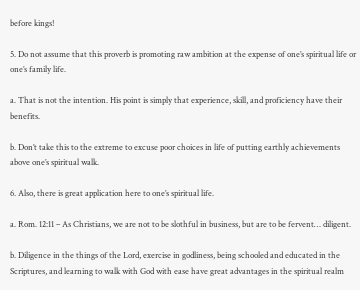before kings!

5. Do not assume that this proverb is promoting raw ambition at the expense of one’s spiritual life or one’s family life.

a. That is not the intention. His point is simply that experience, skill, and proficiency have their benefits.

b. Don’t take this to the extreme to excuse poor choices in life of putting earthly achievements above one’s spiritual walk.

6. Also, there is great application here to one’s spiritual life.

a. Rom. 12:11 – As Christians, we are not to be slothful in business, but are to be fervent… diligent.

b. Diligence in the things of the Lord, exercise in godliness, being schooled and educated in the Scriptures, and learning to walk with God with ease have great advantages in the spiritual realm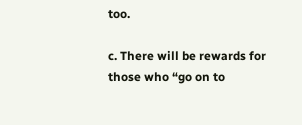too.

c. There will be rewards for those who “go on to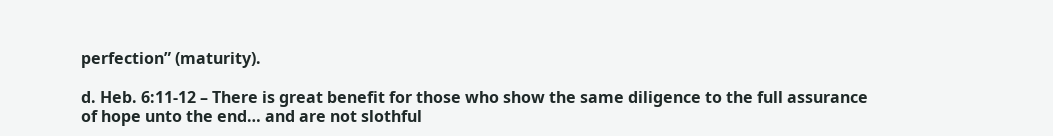perfection” (maturity).

d. Heb. 6:11-12 – There is great benefit for those who show the same diligence to the full assurance of hope unto the end… and are not slothful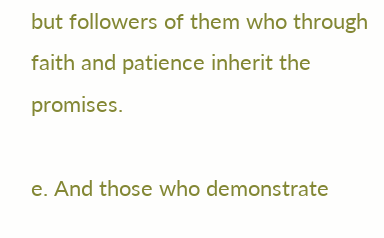but followers of them who through faith and patience inherit the promises.

e. And those who demonstrate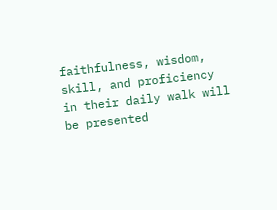faithfulness, wisdom, skill, and proficiency in their daily walk will be presented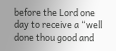before the Lord one day to receive a “well done thou good and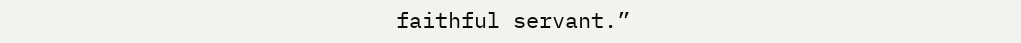faithful servant.”